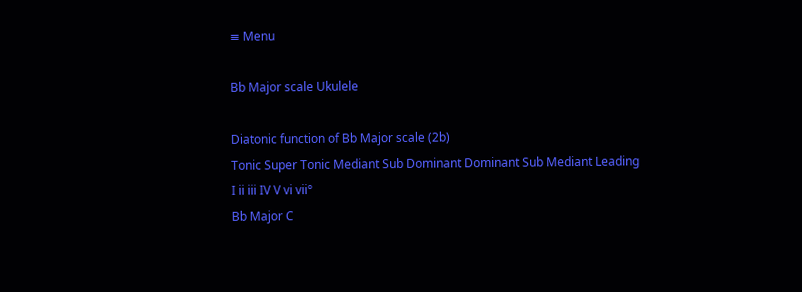≡ Menu

Bb Major scale Ukulele

Diatonic function of Bb Major scale (2b)
Tonic Super Tonic Mediant Sub Dominant Dominant Sub Mediant Leading
I ii iii IV V vi vii°
Bb Major C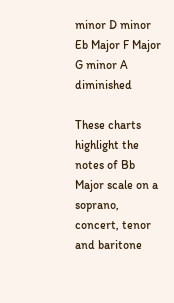minor D minor Eb Major F Major G minor A diminished

These charts highlight the notes of Bb Major scale on a soprano, concert, tenor and baritone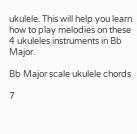ukulele. This will help you learn how to play melodies on these 4 ukuleles instruments in Bb Major.

Bb Major scale ukulele chords

7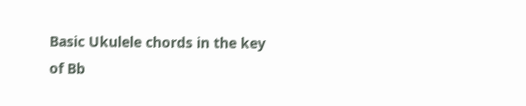Basic Ukulele chords in the key of Bb